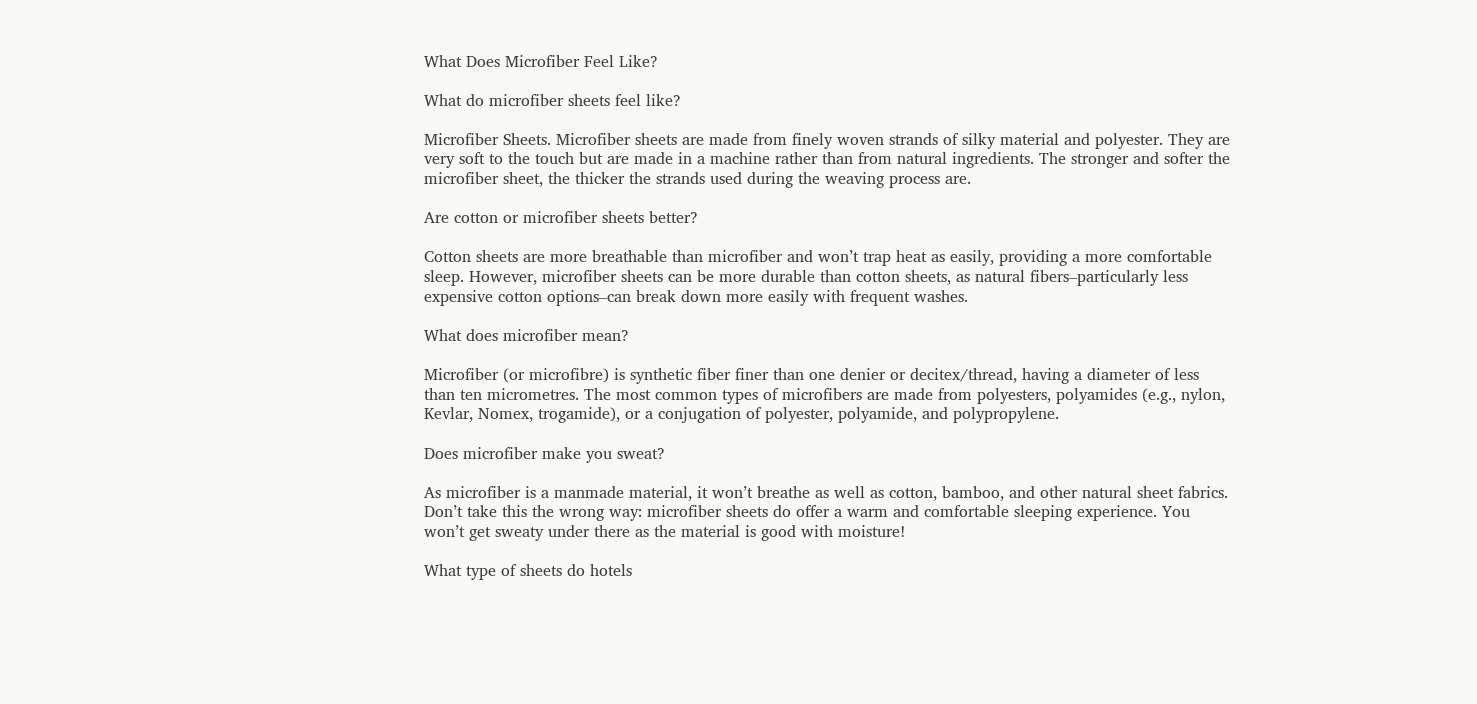What Does Microfiber Feel Like?

What do microfiber sheets feel like?

Microfiber Sheets. Microfiber sheets are made from finely woven strands of silky material and polyester. They are very soft to the touch but are made in a machine rather than from natural ingredients. The stronger and softer the microfiber sheet, the thicker the strands used during the weaving process are.

Are cotton or microfiber sheets better?

Cotton sheets are more breathable than microfiber and won’t trap heat as easily, providing a more comfortable sleep. However, microfiber sheets can be more durable than cotton sheets, as natural fibers–particularly less expensive cotton options–can break down more easily with frequent washes.

What does microfiber mean?

Microfiber (or microfibre) is synthetic fiber finer than one denier or decitex/thread, having a diameter of less than ten micrometres. The most common types of microfibers are made from polyesters, polyamides (e.g., nylon, Kevlar, Nomex, trogamide), or a conjugation of polyester, polyamide, and polypropylene.

Does microfiber make you sweat?

As microfiber is a manmade material, it won’t breathe as well as cotton, bamboo, and other natural sheet fabrics. Don’t take this the wrong way: microfiber sheets do offer a warm and comfortable sleeping experience. You won’t get sweaty under there as the material is good with moisture!

What type of sheets do hotels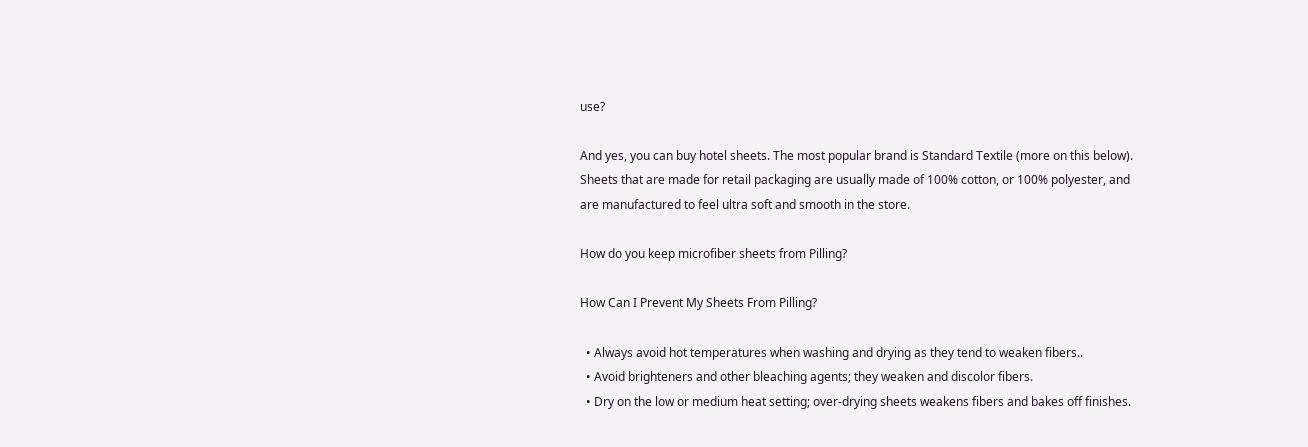use?

And yes, you can buy hotel sheets. The most popular brand is Standard Textile (more on this below). Sheets that are made for retail packaging are usually made of 100% cotton, or 100% polyester, and are manufactured to feel ultra soft and smooth in the store.

How do you keep microfiber sheets from Pilling?

How Can I Prevent My Sheets From Pilling?

  • Always avoid hot temperatures when washing and drying as they tend to weaken fibers..
  • Avoid brighteners and other bleaching agents; they weaken and discolor fibers.
  • Dry on the low or medium heat setting; over-drying sheets weakens fibers and bakes off finishes.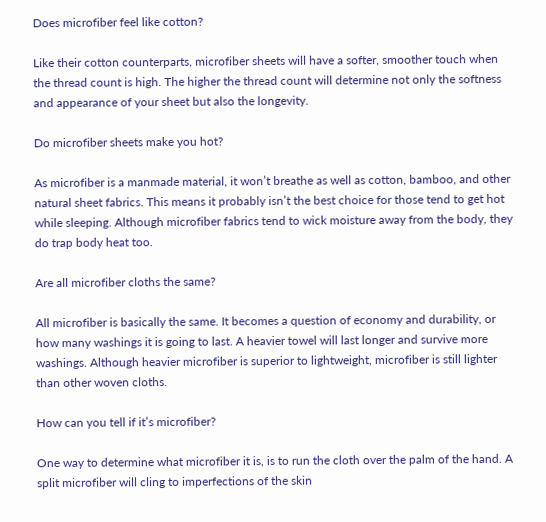Does microfiber feel like cotton?

Like their cotton counterparts, microfiber sheets will have a softer, smoother touch when the thread count is high. The higher the thread count will determine not only the softness and appearance of your sheet but also the longevity.

Do microfiber sheets make you hot?

As microfiber is a manmade material, it won’t breathe as well as cotton, bamboo, and other natural sheet fabrics. This means it probably isn’t the best choice for those tend to get hot while sleeping. Although microfiber fabrics tend to wick moisture away from the body, they do trap body heat too.

Are all microfiber cloths the same?

All microfiber is basically the same. It becomes a question of economy and durability, or how many washings it is going to last. A heavier towel will last longer and survive more washings. Although heavier microfiber is superior to lightweight, microfiber is still lighter than other woven cloths.

How can you tell if it’s microfiber?

One way to determine what microfiber it is, is to run the cloth over the palm of the hand. A split microfiber will cling to imperfections of the skin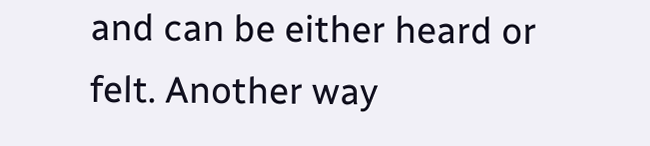and can be either heard or felt. Another way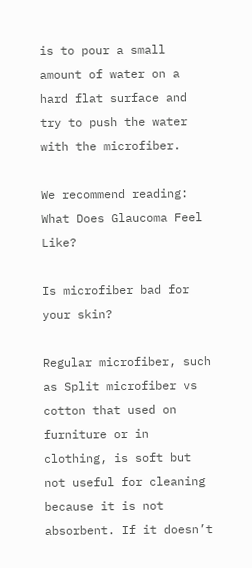is to pour a small amount of water on a hard flat surface and try to push the water with the microfiber.

We recommend reading:  What Does Glaucoma Feel Like?

Is microfiber bad for your skin?

Regular microfiber, such as Split microfiber vs cotton that used on furniture or in clothing, is soft but not useful for cleaning because it is not absorbent. If it doesn’t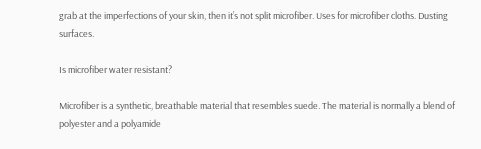grab at the imperfections of your skin, then it’s not split microfiber. Uses for microfiber cloths. Dusting surfaces.

Is microfiber water resistant?

Microfiber is a synthetic, breathable material that resembles suede. The material is normally a blend of polyester and a polyamide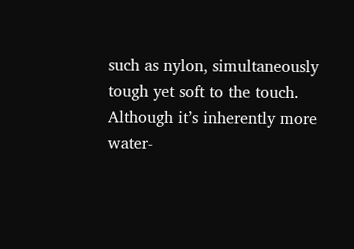such as nylon, simultaneously tough yet soft to the touch. Although it’s inherently more water-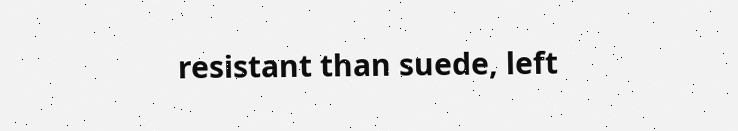resistant than suede, left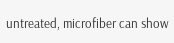untreated, microfiber can show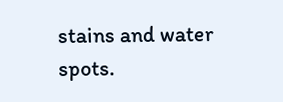stains and water spots.